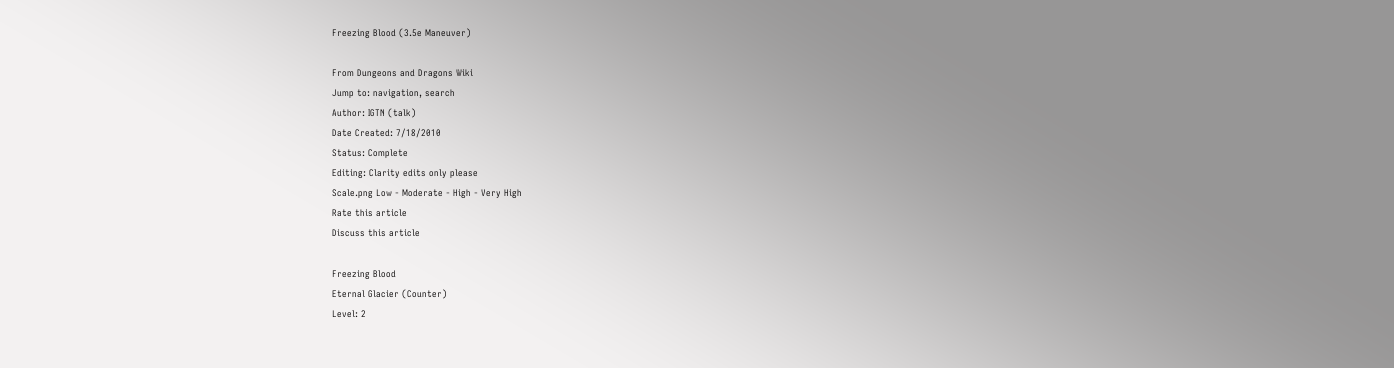Freezing Blood (3.5e Maneuver)

From Dungeons and Dragons Wiki
Jump to: navigation, search
Author: IGTN (talk)
Date Created: 7/18/2010
Status: Complete
Editing: Clarity edits only please
Scale.png Low - Moderate - High - Very High
Rate this article
Discuss this article

Freezing Blood
Eternal Glacier (Counter)
Level: 2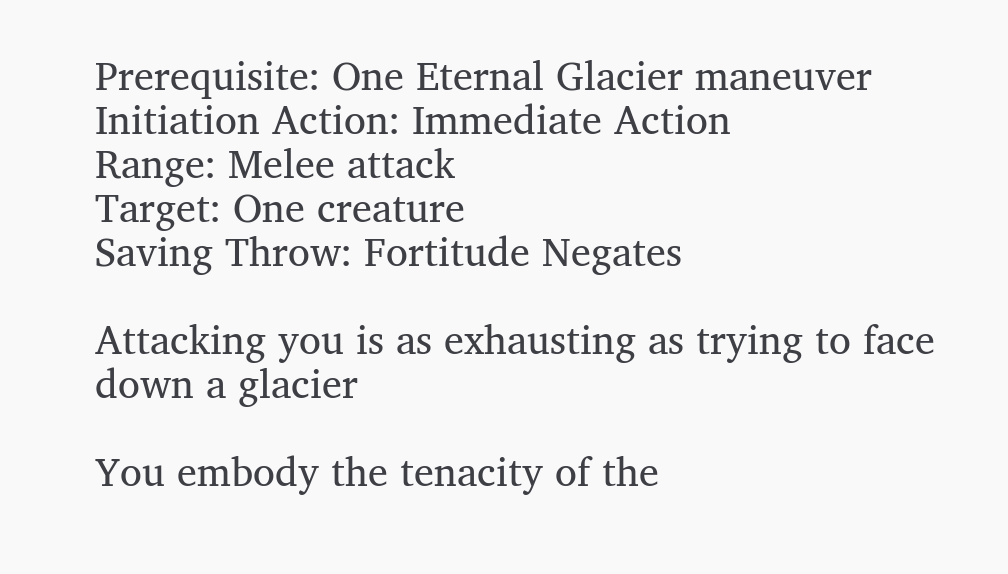Prerequisite: One Eternal Glacier maneuver
Initiation Action: Immediate Action
Range: Melee attack
Target: One creature
Saving Throw: Fortitude Negates

Attacking you is as exhausting as trying to face down a glacier

You embody the tenacity of the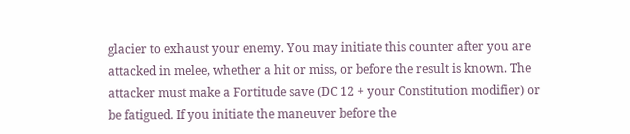glacier to exhaust your enemy. You may initiate this counter after you are attacked in melee, whether a hit or miss, or before the result is known. The attacker must make a Fortitude save (DC 12 + your Constitution modifier) or be fatigued. If you initiate the maneuver before the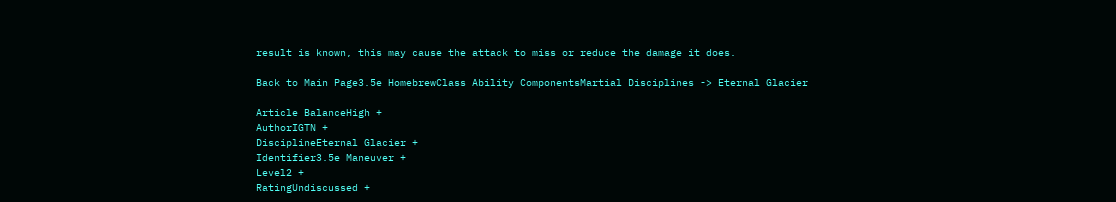result is known, this may cause the attack to miss or reduce the damage it does.

Back to Main Page3.5e HomebrewClass Ability ComponentsMartial Disciplines -> Eternal Glacier

Article BalanceHigh +
AuthorIGTN +
DisciplineEternal Glacier +
Identifier3.5e Maneuver +
Level2 +
RatingUndiscussed +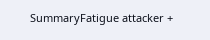SummaryFatigue attacker +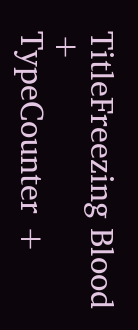TitleFreezing Blood +
TypeCounter +